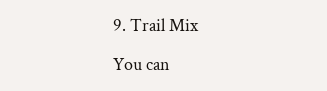9. Trail Mix

You can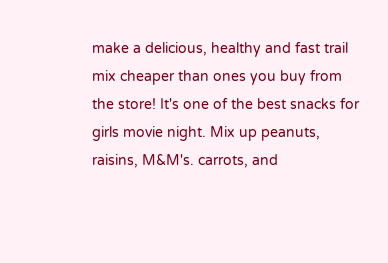make a delicious, healthy and fast trail mix cheaper than ones you buy from the store! It's one of the best snacks for girls movie night. Mix up peanuts, raisins, M&M's. carrots, and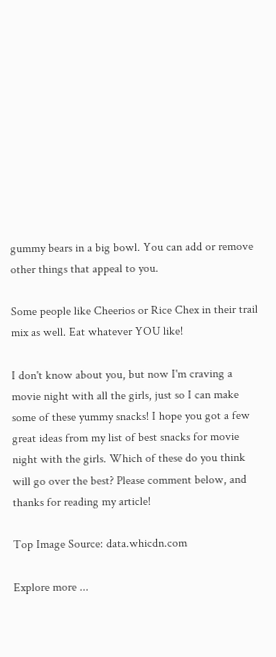gummy bears in a big bowl. You can add or remove other things that appeal to you.

Some people like Cheerios or Rice Chex in their trail mix as well. Eat whatever YOU like!

I don't know about you, but now I'm craving a movie night with all the girls, just so I can make some of these yummy snacks! I hope you got a few great ideas from my list of best snacks for movie night with the girls. Which of these do you think will go over the best? Please comment below, and thanks for reading my article!

Top Image Source: data.whicdn.com

Explore more ...